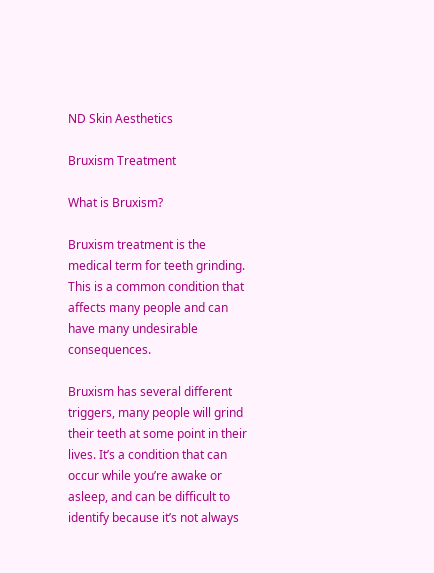ND Skin Aesthetics

Bruxism Treatment

What is Bruxism?

Bruxism treatment is the medical term for teeth grinding. This is a common condition that affects many people and can have many undesirable consequences.

Bruxism has several different triggers, many people will grind their teeth at some point in their lives. It’s a condition that can occur while you’re awake or asleep, and can be difficult to identify because it’s not always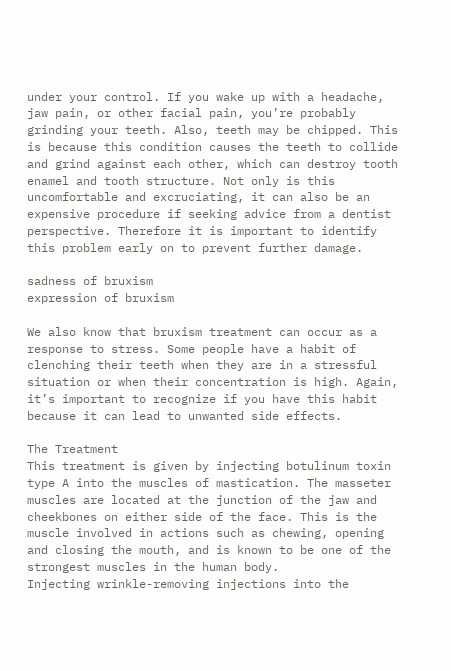under your control. If you wake up with a headache, jaw pain, or other facial pain, you’re probably grinding your teeth. Also, teeth may be chipped. This is because this condition causes the teeth to collide and grind against each other, which can destroy tooth enamel and tooth structure. Not only is this uncomfortable and excruciating, it can also be an expensive procedure if seeking advice from a dentist perspective. Therefore it is important to identify this problem early on to prevent further damage.

sadness of bruxism
expression of bruxism

We also know that bruxism treatment can occur as a response to stress. Some people have a habit of clenching their teeth when they are in a stressful situation or when their concentration is high. Again, it’s important to recognize if you have this habit because it can lead to unwanted side effects.

The Treatment
This treatment is given by injecting botulinum toxin type A into the muscles of mastication. The masseter muscles are located at the junction of the jaw and cheekbones on either side of the face. This is the muscle involved in actions such as chewing, opening and closing the mouth, and is known to be one of the strongest muscles in the human body.
Injecting wrinkle-removing injections into the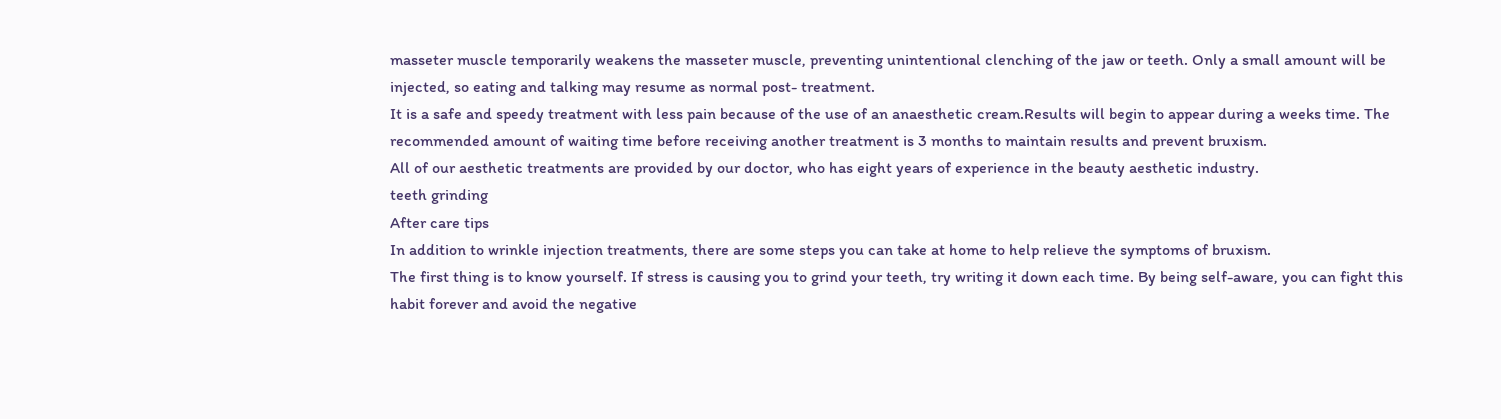masseter muscle temporarily weakens the masseter muscle, preventing unintentional clenching of the jaw or teeth. Only a small amount will be injected, so eating and talking may resume as normal post- treatment.
It is a safe and speedy treatment with less pain because of the use of an anaesthetic cream.Results will begin to appear during a weeks time. The recommended amount of waiting time before receiving another treatment is 3 months to maintain results and prevent bruxism.
All of our aesthetic treatments are provided by our doctor, who has eight years of experience in the beauty aesthetic industry.
teeth grinding
After care tips
In addition to wrinkle injection treatments, there are some steps you can take at home to help relieve the symptoms of bruxism.
The first thing is to know yourself. If stress is causing you to grind your teeth, try writing it down each time. By being self-aware, you can fight this habit forever and avoid the negative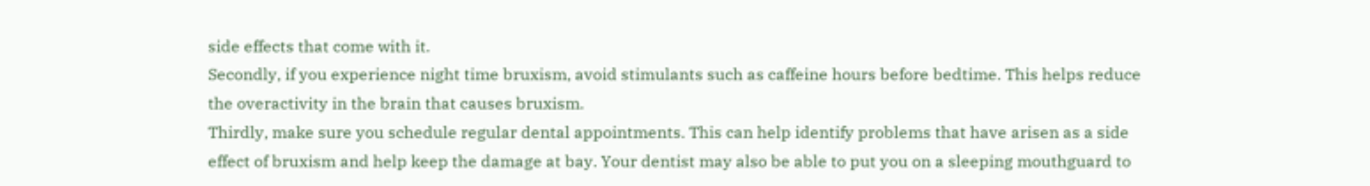side effects that come with it.
Secondly, if you experience night time bruxism, avoid stimulants such as caffeine hours before bedtime. This helps reduce the overactivity in the brain that causes bruxism.
Thirdly, make sure you schedule regular dental appointments. This can help identify problems that have arisen as a side effect of bruxism and help keep the damage at bay. Your dentist may also be able to put you on a sleeping mouthguard to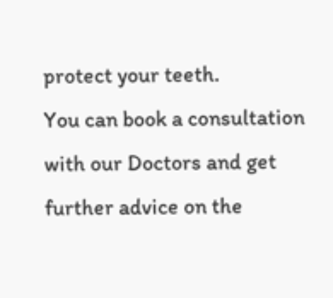protect your teeth.
You can book a consultation with our Doctors and get further advice on the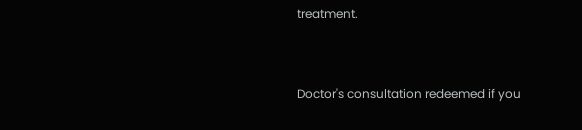treatment.


Doctor's consultation redeemed if you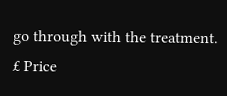go through with the treatment.
£ Price